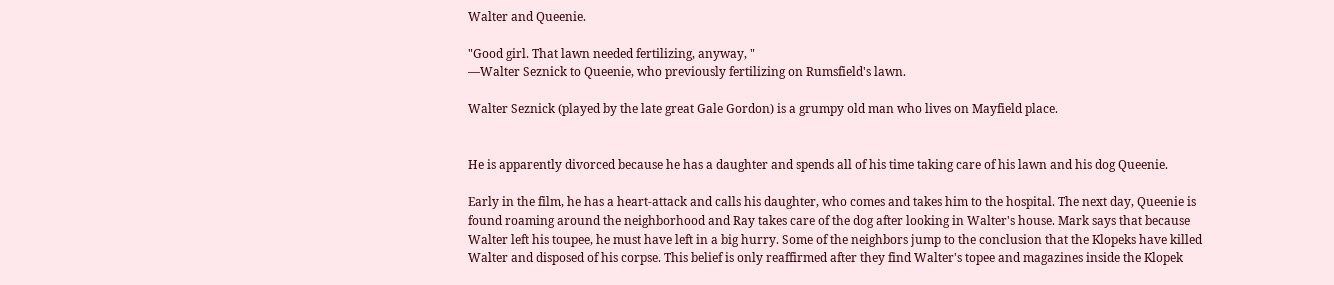Walter and Queenie.

"Good girl. That lawn needed fertilizing, anyway, "
―Walter Seznick to Queenie, who previously fertilizing on Rumsfield's lawn.

Walter Seznick (played by the late great Gale Gordon) is a grumpy old man who lives on Mayfield place.


He is apparently divorced because he has a daughter and spends all of his time taking care of his lawn and his dog Queenie.

Early in the film, he has a heart-attack and calls his daughter, who comes and takes him to the hospital. The next day, Queenie is found roaming around the neighborhood and Ray takes care of the dog after looking in Walter's house. Mark says that because Walter left his toupee, he must have left in a big hurry. Some of the neighbors jump to the conclusion that the Klopeks have killed Walter and disposed of his corpse. This belief is only reaffirmed after they find Walter's topee and magazines inside the Klopek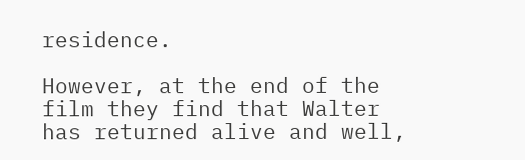residence.

However, at the end of the film they find that Walter has returned alive and well,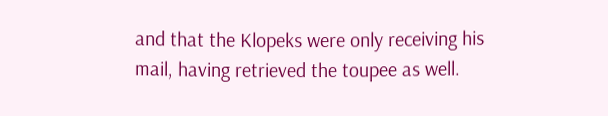and that the Klopeks were only receiving his mail, having retrieved the toupee as well.